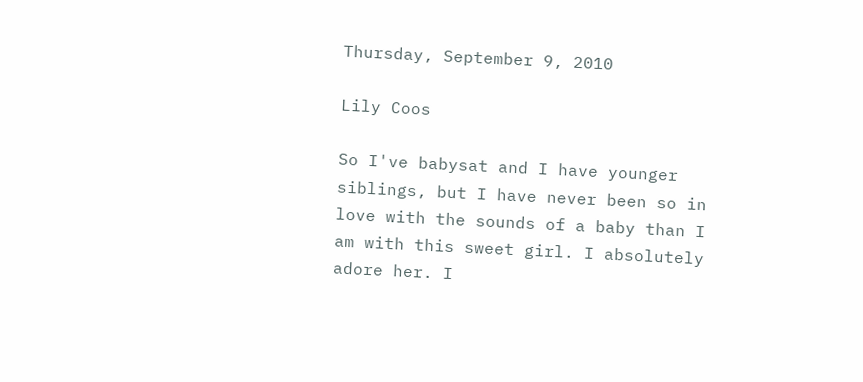Thursday, September 9, 2010

Lily Coos

So I've babysat and I have younger siblings, but I have never been so in love with the sounds of a baby than I am with this sweet girl. I absolutely adore her. I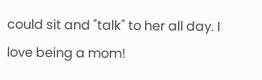could sit and "talk" to her all day. I love being a mom!